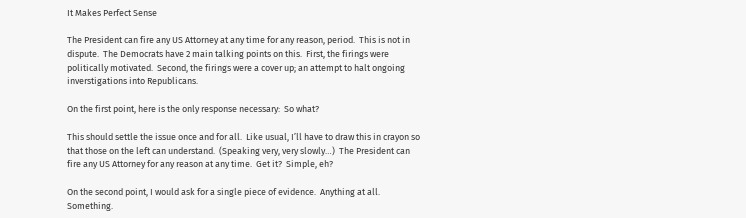It Makes Perfect Sense

The President can fire any US Attorney at any time for any reason, period.  This is not in dispute.  The Democrats have 2 main talking points on this.  First, the firings were politically motivated.  Second, the firings were a cover up; an attempt to halt ongoing inverstigations into Republicans.

On the first point, here is the only response necessary:  So what?

This should settle the issue once and for all.  Like usual, I’ll have to draw this in crayon so that those on the left can understand.  (Speaking very, very slowly…)  The President can fire any US Attorney for any reason at any time.  Get it?  Simple, eh?

On the second point, I would ask for a single piece of evidence.  Anything at all.  Something.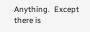Anything.  Except there is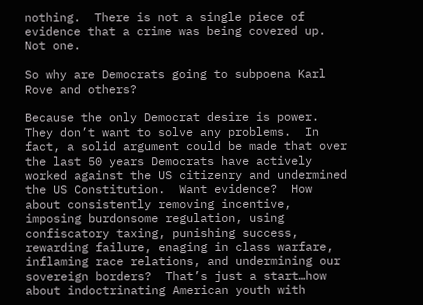nothing.  There is not a single piece of evidence that a crime was being covered up.  Not one.

So why are Democrats going to subpoena Karl Rove and others?

Because the only Democrat desire is power.  They don’t want to solve any problems.  In fact, a solid argument could be made that over the last 50 years Democrats have actively worked against the US citizenry and undermined the US Constitution.  Want evidence?  How about consistently removing incentive, imposing burdonsome regulation, using confiscatory taxing, punishing success, rewarding failure, enaging in class warfare, inflaming race relations, and undermining our sovereign borders?  That’s just a start…how about indoctrinating American youth with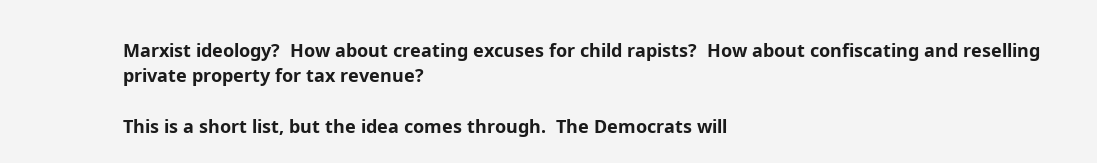Marxist ideology?  How about creating excuses for child rapists?  How about confiscating and reselling private property for tax revenue?

This is a short list, but the idea comes through.  The Democrats will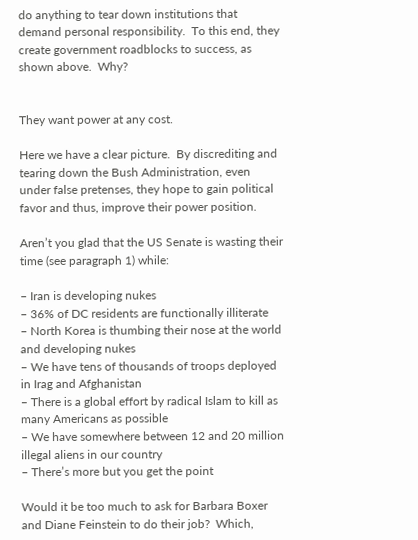do anything to tear down institutions that demand personal responsibility.  To this end, they create government roadblocks to success, as shown above.  Why?


They want power at any cost.

Here we have a clear picture.  By discrediting and tearing down the Bush Administration, even under false pretenses, they hope to gain political favor and thus, improve their power position.

Aren’t you glad that the US Senate is wasting their time (see paragraph 1) while:

– Iran is developing nukes
– 36% of DC residents are functionally illiterate
– North Korea is thumbing their nose at the world and developing nukes
– We have tens of thousands of troops deployed in Irag and Afghanistan
– There is a global effort by radical Islam to kill as many Americans as possible
– We have somewhere between 12 and 20 million illegal aliens in our country
– There’s more but you get the point

Would it be too much to ask for Barbara Boxer and Diane Feinstein to do their job?  Which,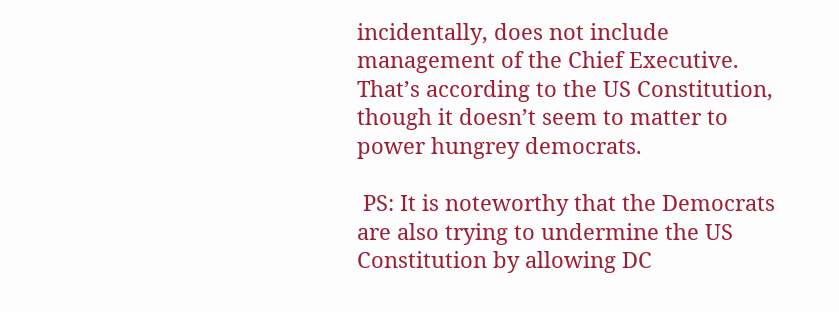incidentally, does not include management of the Chief Executive.  That’s according to the US Constitution, though it doesn’t seem to matter to power hungrey democrats.

 PS: It is noteworthy that the Democrats are also trying to undermine the US Constitution by allowing DC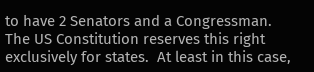to have 2 Senators and a Congressman.  The US Constitution reserves this right exclusively for states.  At least in this case,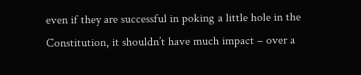even if they are successful in poking a little hole in the Constitution, it shouldn’t have much impact – over a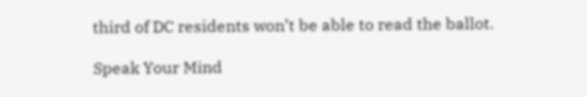third of DC residents won’t be able to read the ballot.

Speak Your Mind